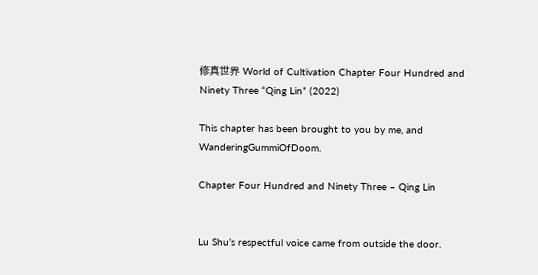修真世界 World of Cultivation Chapter Four Hundred and Ninety Three “Qing Lin” (2022)

This chapter has been brought to you by me, and WanderingGummiOfDoom.

Chapter Four Hundred and Ninety Three – Qing Lin


Lu Shu’s respectful voice came from outside the door.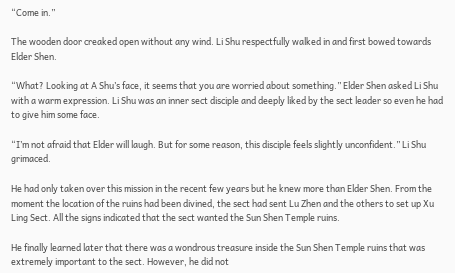“Come in.”

The wooden door creaked open without any wind. Li Shu respectfully walked in and first bowed towards Elder Shen.

“What? Looking at A Shu’s face, it seems that you are worried about something.” Elder Shen asked Li Shu with a warm expression. Li Shu was an inner sect disciple and deeply liked by the sect leader so even he had to give him some face.

“I’m not afraid that Elder will laugh. But for some reason, this disciple feels slightly unconfident.” Li Shu grimaced.

He had only taken over this mission in the recent few years but he knew more than Elder Shen. From the moment the location of the ruins had been divined, the sect had sent Lu Zhen and the others to set up Xu Ling Sect. All the signs indicated that the sect wanted the Sun Shen Temple ruins.

He finally learned later that there was a wondrous treasure inside the Sun Shen Temple ruins that was extremely important to the sect. However, he did not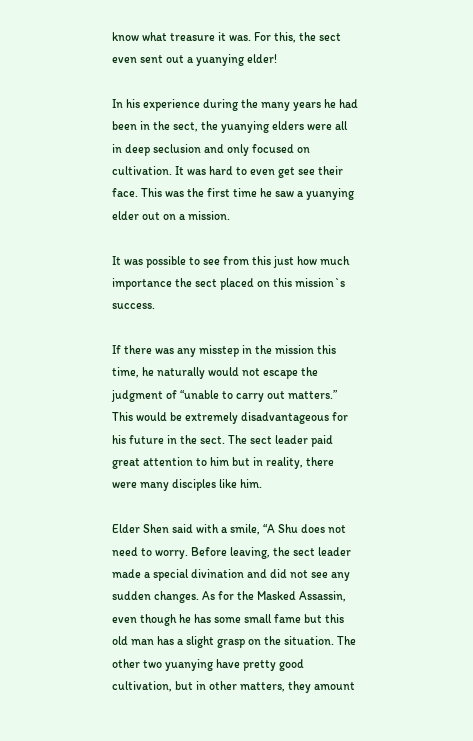know what treasure it was. For this, the sect even sent out a yuanying elder!

In his experience during the many years he had been in the sect, the yuanying elders were all in deep seclusion and only focused on cultivation. It was hard to even get see their face. This was the first time he saw a yuanying elder out on a mission.

It was possible to see from this just how much importance the sect placed on this mission`s success.

If there was any misstep in the mission this time, he naturally would not escape the judgment of “unable to carry out matters.” This would be extremely disadvantageous for his future in the sect. The sect leader paid great attention to him but in reality, there were many disciples like him.

Elder Shen said with a smile, “A Shu does not need to worry. Before leaving, the sect leader made a special divination and did not see any sudden changes. As for the Masked Assassin, even though he has some small fame but this old man has a slight grasp on the situation. The other two yuanying have pretty good cultivation, but in other matters, they amount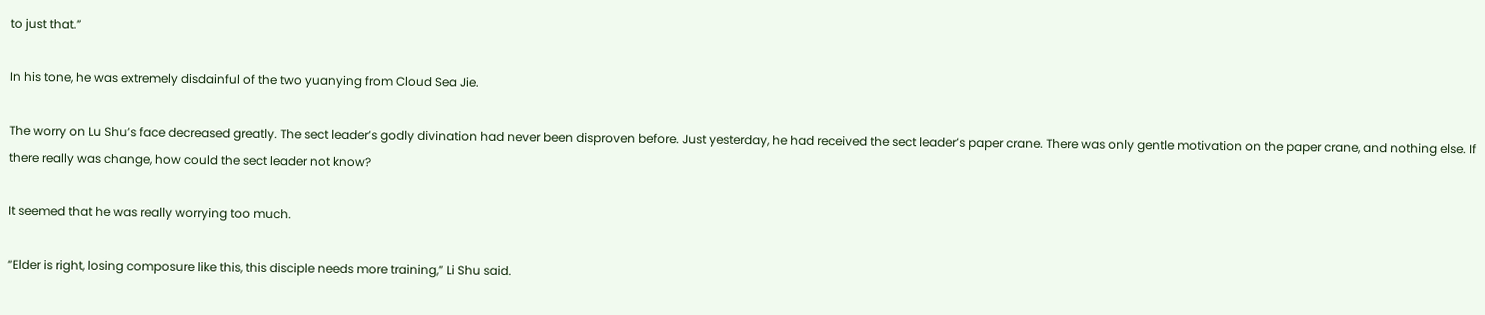to just that.”

In his tone, he was extremely disdainful of the two yuanying from Cloud Sea Jie.

The worry on Lu Shu’s face decreased greatly. The sect leader’s godly divination had never been disproven before. Just yesterday, he had received the sect leader’s paper crane. There was only gentle motivation on the paper crane, and nothing else. If there really was change, how could the sect leader not know?

It seemed that he was really worrying too much.

“Elder is right, losing composure like this, this disciple needs more training,” Li Shu said.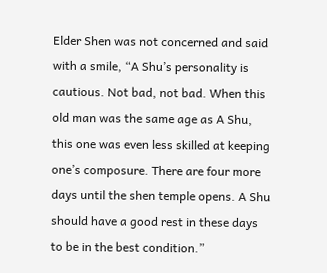Elder Shen was not concerned and said with a smile, “A Shu’s personality is cautious. Not bad, not bad. When this old man was the same age as A Shu, this one was even less skilled at keeping one’s composure. There are four more days until the shen temple opens. A Shu should have a good rest in these days to be in the best condition.”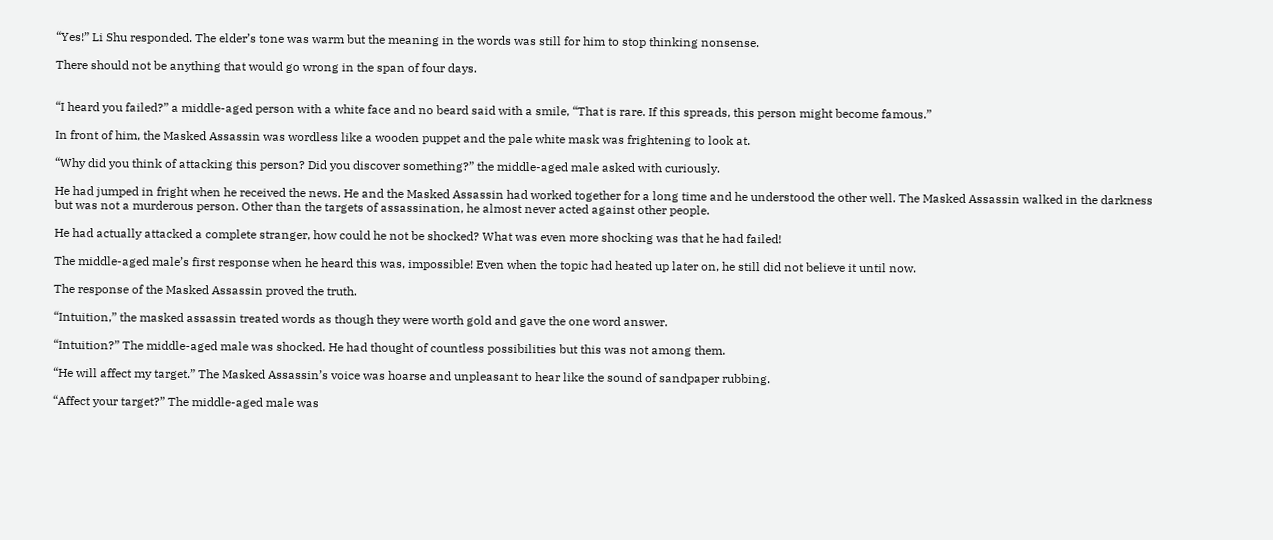“Yes!” Li Shu responded. The elder’s tone was warm but the meaning in the words was still for him to stop thinking nonsense.

There should not be anything that would go wrong in the span of four days.


“I heard you failed?” a middle-aged person with a white face and no beard said with a smile, “That is rare. If this spreads, this person might become famous.”

In front of him, the Masked Assassin was wordless like a wooden puppet and the pale white mask was frightening to look at.

“Why did you think of attacking this person? Did you discover something?” the middle-aged male asked with curiously.

He had jumped in fright when he received the news. He and the Masked Assassin had worked together for a long time and he understood the other well. The Masked Assassin walked in the darkness but was not a murderous person. Other than the targets of assassination, he almost never acted against other people.

He had actually attacked a complete stranger, how could he not be shocked? What was even more shocking was that he had failed!

The middle-aged male’s first response when he heard this was, impossible! Even when the topic had heated up later on, he still did not believe it until now.

The response of the Masked Assassin proved the truth.

“Intuition,” the masked assassin treated words as though they were worth gold and gave the one word answer.

“Intuition?” The middle-aged male was shocked. He had thought of countless possibilities but this was not among them.

“He will affect my target.” The Masked Assassin’s voice was hoarse and unpleasant to hear like the sound of sandpaper rubbing.

“Affect your target?” The middle-aged male was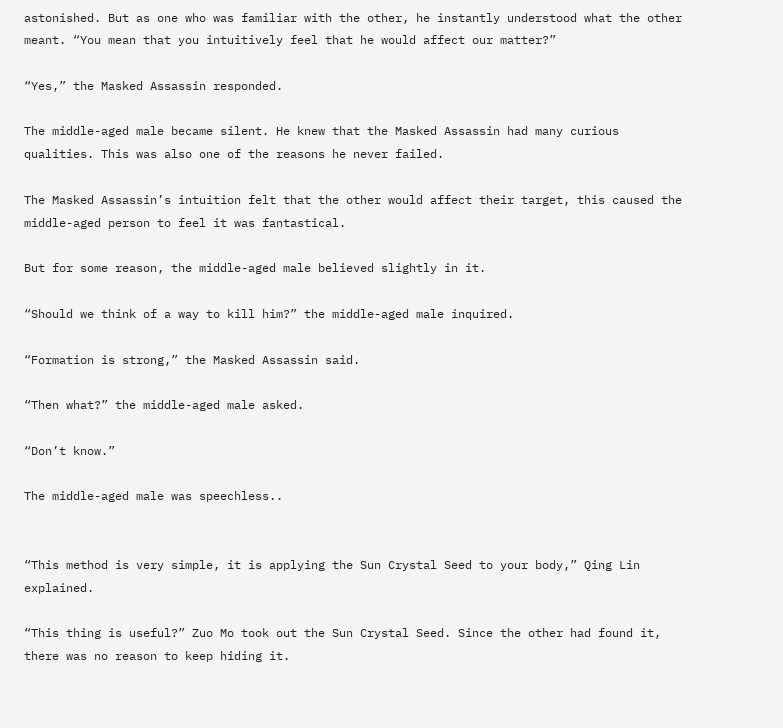astonished. But as one who was familiar with the other, he instantly understood what the other meant. “You mean that you intuitively feel that he would affect our matter?”

“Yes,” the Masked Assassin responded.

The middle-aged male became silent. He knew that the Masked Assassin had many curious qualities. This was also one of the reasons he never failed.

The Masked Assassin’s intuition felt that the other would affect their target, this caused the middle-aged person to feel it was fantastical.

But for some reason, the middle-aged male believed slightly in it.

“Should we think of a way to kill him?” the middle-aged male inquired.

“Formation is strong,” the Masked Assassin said.

“Then what?” the middle-aged male asked.

“Don’t know.”

The middle-aged male was speechless..


“This method is very simple, it is applying the Sun Crystal Seed to your body,” Qing Lin explained.

“This thing is useful?” Zuo Mo took out the Sun Crystal Seed. Since the other had found it, there was no reason to keep hiding it.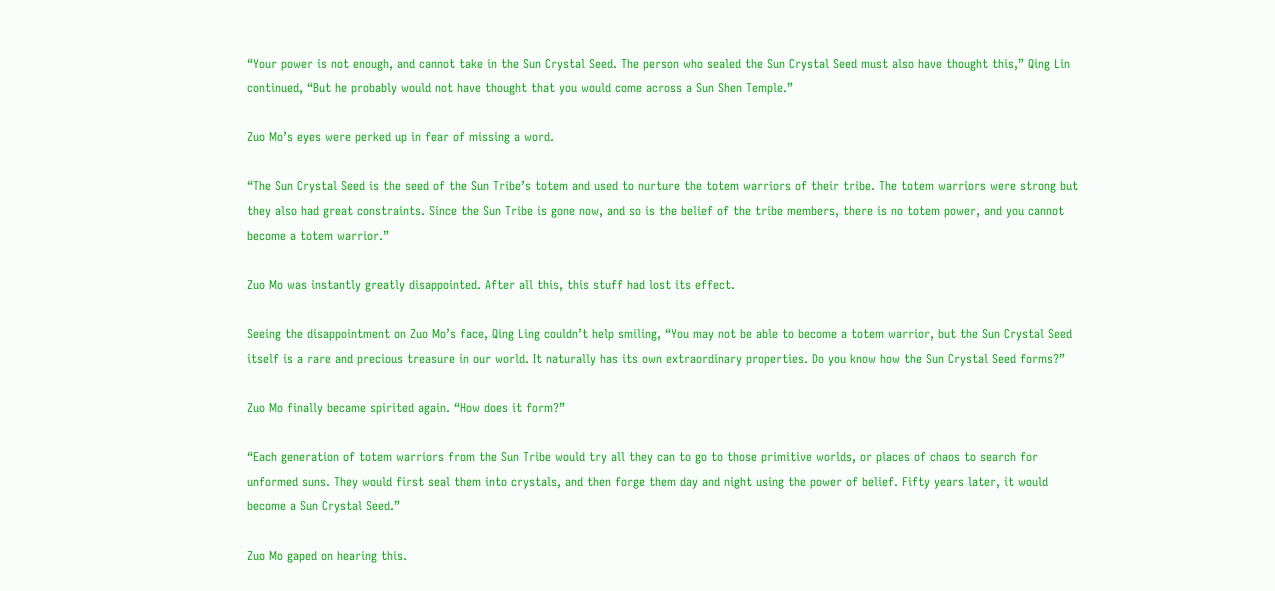“Your power is not enough, and cannot take in the Sun Crystal Seed. The person who sealed the Sun Crystal Seed must also have thought this,” Qing Lin continued, “But he probably would not have thought that you would come across a Sun Shen Temple.”

Zuo Mo’s eyes were perked up in fear of missing a word.

“The Sun Crystal Seed is the seed of the Sun Tribe’s totem and used to nurture the totem warriors of their tribe. The totem warriors were strong but they also had great constraints. Since the Sun Tribe is gone now, and so is the belief of the tribe members, there is no totem power, and you cannot become a totem warrior.”

Zuo Mo was instantly greatly disappointed. After all this, this stuff had lost its effect.

Seeing the disappointment on Zuo Mo’s face, Qing Ling couldn’t help smiling, “You may not be able to become a totem warrior, but the Sun Crystal Seed itself is a rare and precious treasure in our world. It naturally has its own extraordinary properties. Do you know how the Sun Crystal Seed forms?”

Zuo Mo finally became spirited again. “How does it form?”

“Each generation of totem warriors from the Sun Tribe would try all they can to go to those primitive worlds, or places of chaos to search for unformed suns. They would first seal them into crystals, and then forge them day and night using the power of belief. Fifty years later, it would become a Sun Crystal Seed.”

Zuo Mo gaped on hearing this.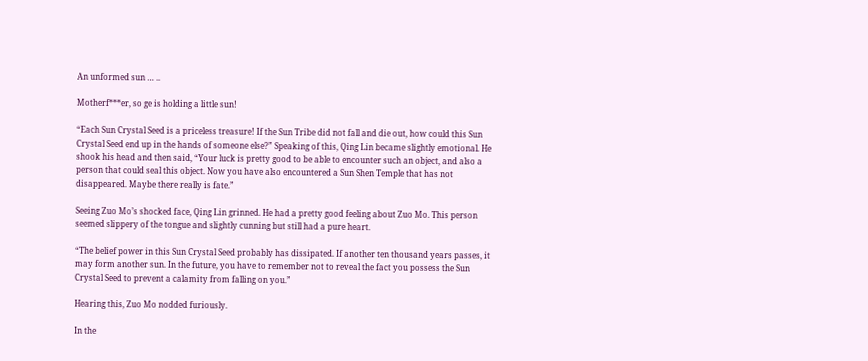An unformed sun … ..

Motherf***er, so ge is holding a little sun!

“Each Sun Crystal Seed is a priceless treasure! If the Sun Tribe did not fall and die out, how could this Sun Crystal Seed end up in the hands of someone else?” Speaking of this, Qing Lin became slightly emotional. He shook his head and then said, “Your luck is pretty good to be able to encounter such an object, and also a person that could seal this object. Now you have also encountered a Sun Shen Temple that has not disappeared. Maybe there really is fate.”

Seeing Zuo Mo’s shocked face, Qing Lin grinned. He had a pretty good feeling about Zuo Mo. This person seemed slippery of the tongue and slightly cunning but still had a pure heart.

“The belief power in this Sun Crystal Seed probably has dissipated. If another ten thousand years passes, it may form another sun. In the future, you have to remember not to reveal the fact you possess the Sun Crystal Seed to prevent a calamity from falling on you.”

Hearing this, Zuo Mo nodded furiously.

In the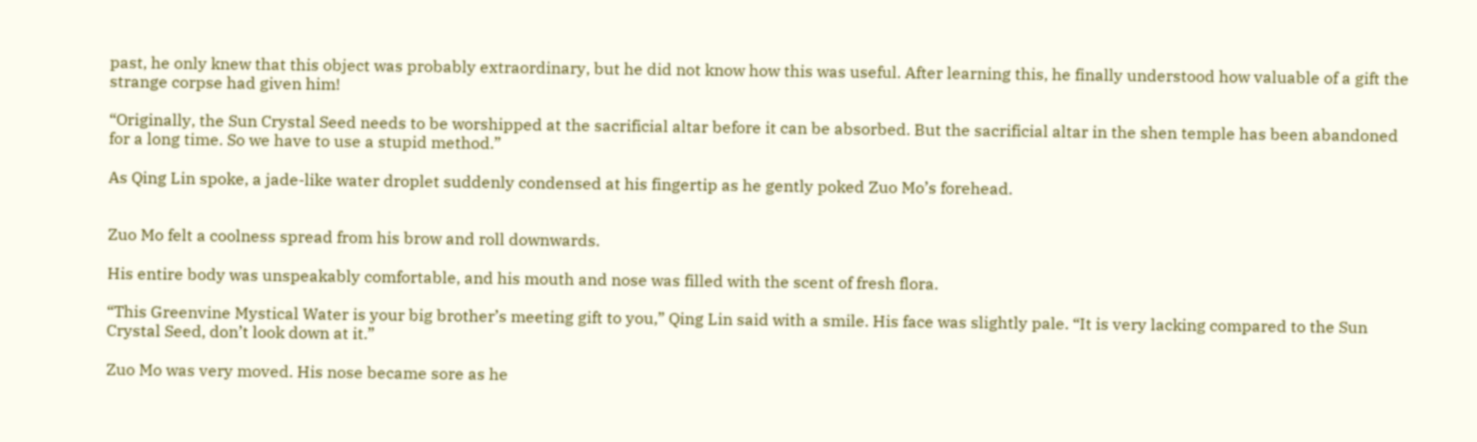past, he only knew that this object was probably extraordinary, but he did not know how this was useful. After learning this, he finally understood how valuable of a gift the strange corpse had given him!

“Originally, the Sun Crystal Seed needs to be worshipped at the sacrificial altar before it can be absorbed. But the sacrificial altar in the shen temple has been abandoned for a long time. So we have to use a stupid method.”

As Qing Lin spoke, a jade-like water droplet suddenly condensed at his fingertip as he gently poked Zuo Mo’s forehead.


Zuo Mo felt a coolness spread from his brow and roll downwards.

His entire body was unspeakably comfortable, and his mouth and nose was filled with the scent of fresh flora.

“This Greenvine Mystical Water is your big brother’s meeting gift to you,” Qing Lin said with a smile. His face was slightly pale. “It is very lacking compared to the Sun Crystal Seed, don’t look down at it.”

Zuo Mo was very moved. His nose became sore as he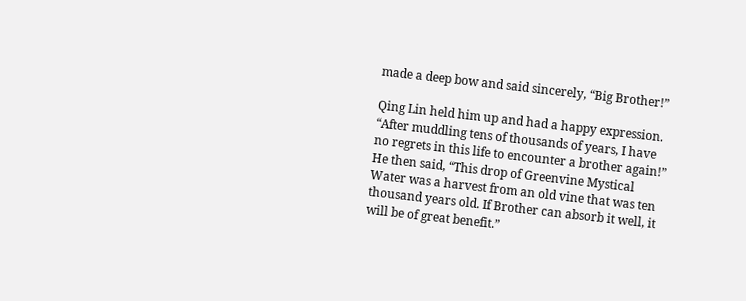made a deep bow and said sincerely, “Big Brother!”

Qing Lin held him up and had a happy expression. “After muddling tens of thousands of years, I have no regrets in this life to encounter a brother again!” He then said, “This drop of Greenvine Mystical Water was a harvest from an old vine that was ten thousand years old. If Brother can absorb it well, it will be of great benefit.”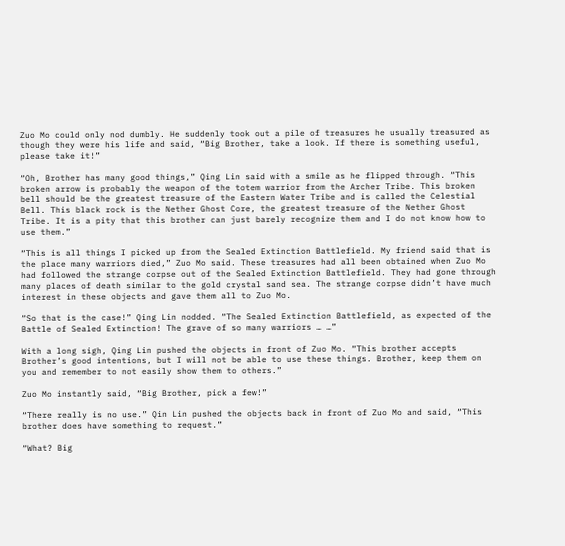Zuo Mo could only nod dumbly. He suddenly took out a pile of treasures he usually treasured as though they were his life and said, “Big Brother, take a look. If there is something useful, please take it!”

“Oh, Brother has many good things,” Qing Lin said with a smile as he flipped through. “This broken arrow is probably the weapon of the totem warrior from the Archer Tribe. This broken bell should be the greatest treasure of the Eastern Water Tribe and is called the Celestial Bell. This black rock is the Nether Ghost Core, the greatest treasure of the Nether Ghost Tribe. It is a pity that this brother can just barely recognize them and I do not know how to use them.”

“This is all things I picked up from the Sealed Extinction Battlefield. My friend said that is the place many warriors died,” Zuo Mo said. These treasures had all been obtained when Zuo Mo had followed the strange corpse out of the Sealed Extinction Battlefield. They had gone through many places of death similar to the gold crystal sand sea. The strange corpse didn’t have much interest in these objects and gave them all to Zuo Mo.

“So that is the case!” Qing Lin nodded. “The Sealed Extinction Battlefield, as expected of the Battle of Sealed Extinction! The grave of so many warriors … …”

With a long sigh, Qing Lin pushed the objects in front of Zuo Mo. “This brother accepts Brother’s good intentions, but I will not be able to use these things. Brother, keep them on you and remember to not easily show them to others.”

Zuo Mo instantly said, “Big Brother, pick a few!”

“There really is no use.” Qin Lin pushed the objects back in front of Zuo Mo and said, “This brother does have something to request.”

“What? Big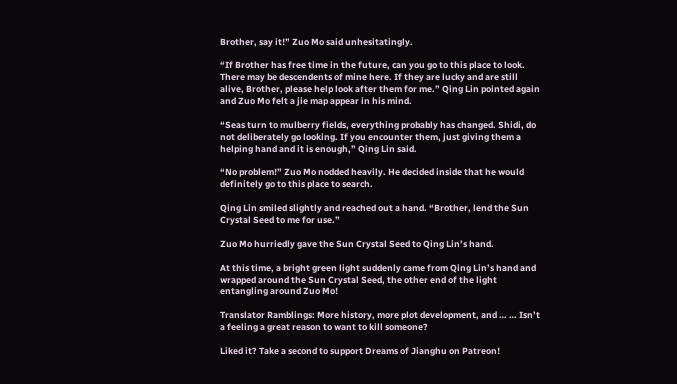Brother, say it!” Zuo Mo said unhesitatingly.

“If Brother has free time in the future, can you go to this place to look. There may be descendents of mine here. If they are lucky and are still alive, Brother, please help look after them for me.” Qing Lin pointed again and Zuo Mo felt a jie map appear in his mind.

“Seas turn to mulberry fields, everything probably has changed. Shidi, do not deliberately go looking. If you encounter them, just giving them a helping hand and it is enough,” Qing Lin said.

“No problem!” Zuo Mo nodded heavily. He decided inside that he would definitely go to this place to search.

Qing Lin smiled slightly and reached out a hand. “Brother, lend the Sun Crystal Seed to me for use.”

Zuo Mo hurriedly gave the Sun Crystal Seed to Qing Lin’s hand.

At this time, a bright green light suddenly came from Qing Lin’s hand and wrapped around the Sun Crystal Seed, the other end of the light entangling around Zuo Mo!

Translator Ramblings: More history, more plot development, and … … Isn’t a feeling a great reason to want to kill someone?

Liked it? Take a second to support Dreams of Jianghu on Patreon!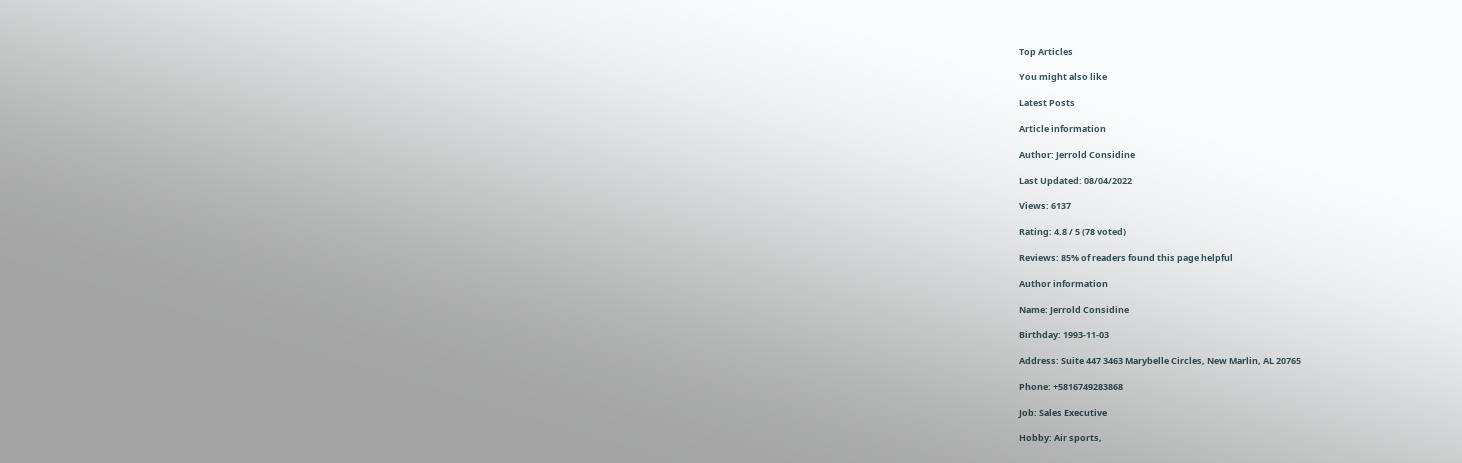Top Articles

You might also like

Latest Posts

Article information

Author: Jerrold Considine

Last Updated: 08/04/2022

Views: 6137

Rating: 4.8 / 5 (78 voted)

Reviews: 85% of readers found this page helpful

Author information

Name: Jerrold Considine

Birthday: 1993-11-03

Address: Suite 447 3463 Marybelle Circles, New Marlin, AL 20765

Phone: +5816749283868

Job: Sales Executive

Hobby: Air sports,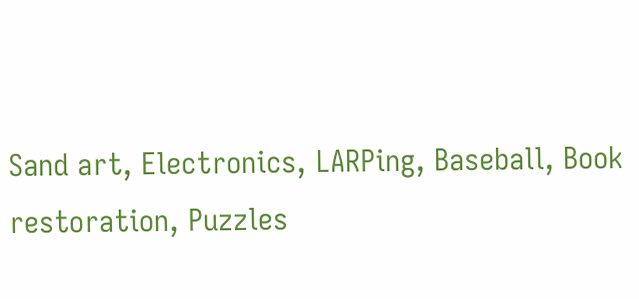Sand art, Electronics, LARPing, Baseball, Book restoration, Puzzles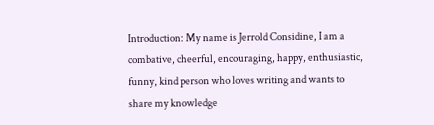Introduction: My name is Jerrold Considine, I am a combative, cheerful, encouraging, happy, enthusiastic, funny, kind person who loves writing and wants to share my knowledge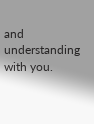and understanding with you.